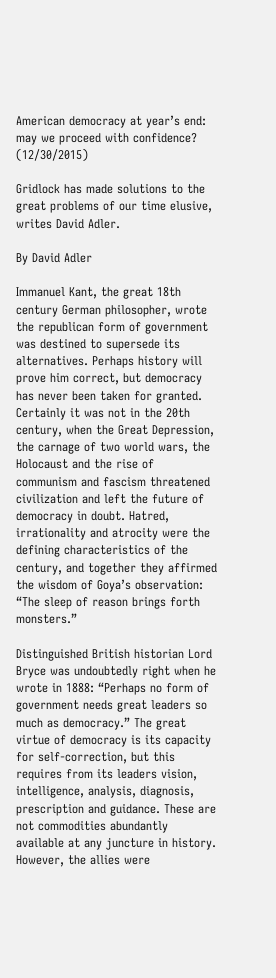American democracy at year’s end: may we proceed with confidence? (12/30/2015)

Gridlock has made solutions to the great problems of our time elusive, writes David Adler.

By David Adler

Immanuel Kant, the great 18th century German philosopher, wrote the republican form of government was destined to supersede its alternatives. Perhaps history will prove him correct, but democracy has never been taken for granted. Certainly it was not in the 20th century, when the Great Depression, the carnage of two world wars, the Holocaust and the rise of communism and fascism threatened civilization and left the future of democracy in doubt. Hatred, irrationality and atrocity were the defining characteristics of the century, and together they affirmed the wisdom of Goya’s observation: “The sleep of reason brings forth monsters.”

Distinguished British historian Lord Bryce was undoubtedly right when he wrote in 1888: “Perhaps no form of government needs great leaders so much as democracy.” The great virtue of democracy is its capacity for self-correction, but this requires from its leaders vision, intelligence, analysis, diagnosis, prescription and guidance. These are not commodities abundantly available at any juncture in history. However, the allies were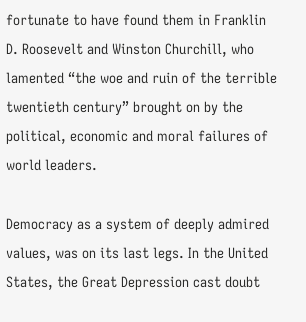fortunate to have found them in Franklin D. Roosevelt and Winston Churchill, who lamented “the woe and ruin of the terrible twentieth century” brought on by the political, economic and moral failures of world leaders.

Democracy as a system of deeply admired values, was on its last legs. In the United States, the Great Depression cast doubt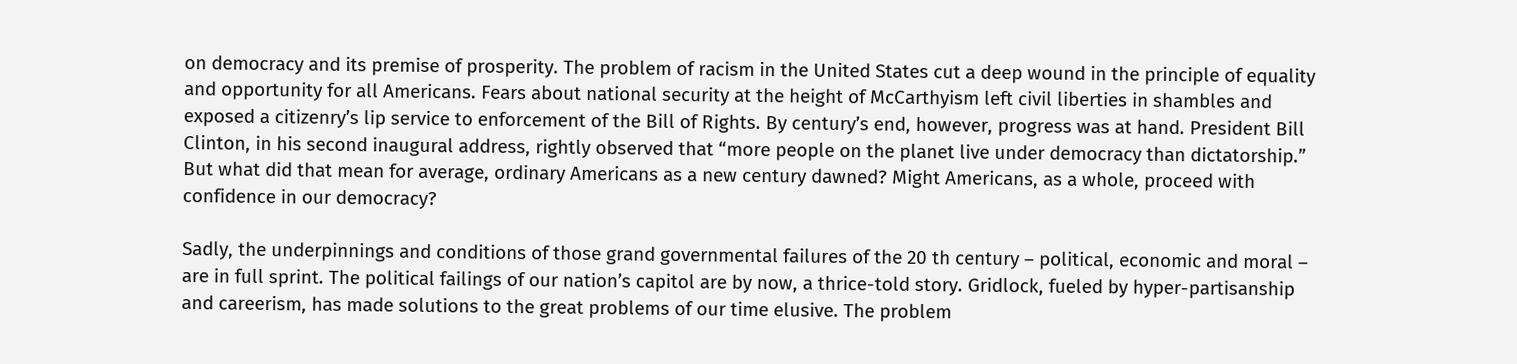on democracy and its premise of prosperity. The problem of racism in the United States cut a deep wound in the principle of equality and opportunity for all Americans. Fears about national security at the height of McCarthyism left civil liberties in shambles and exposed a citizenry’s lip service to enforcement of the Bill of Rights. By century’s end, however, progress was at hand. President Bill Clinton, in his second inaugural address, rightly observed that “more people on the planet live under democracy than dictatorship.” But what did that mean for average, ordinary Americans as a new century dawned? Might Americans, as a whole, proceed with confidence in our democracy?

Sadly, the underpinnings and conditions of those grand governmental failures of the 20 th century – political, economic and moral – are in full sprint. The political failings of our nation’s capitol are by now, a thrice-told story. Gridlock, fueled by hyper-partisanship and careerism, has made solutions to the great problems of our time elusive. The problem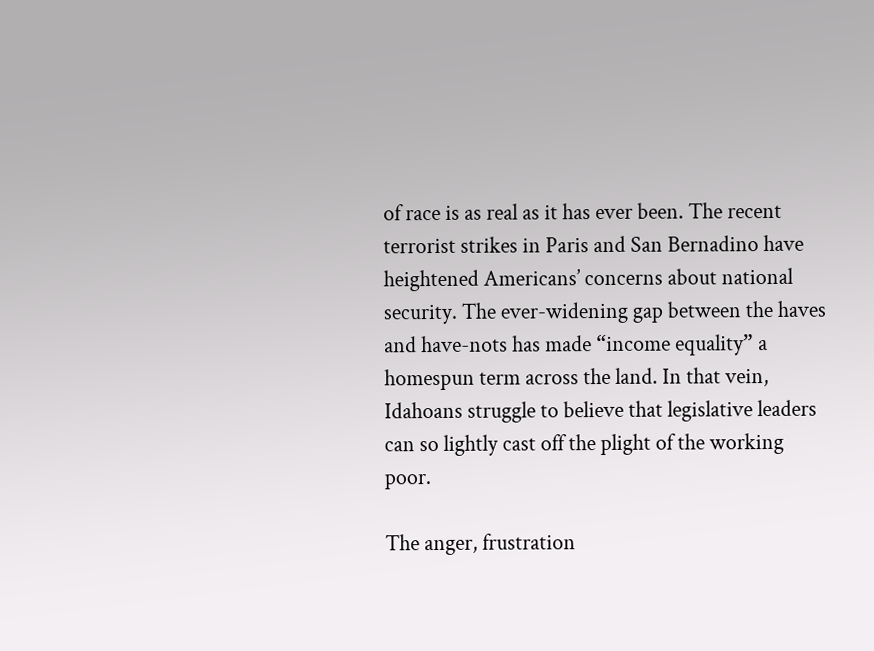of race is as real as it has ever been. The recent terrorist strikes in Paris and San Bernadino have heightened Americans’ concerns about national security. The ever-widening gap between the haves and have-nots has made “income equality” a homespun term across the land. In that vein, Idahoans struggle to believe that legislative leaders can so lightly cast off the plight of the working poor.

The anger, frustration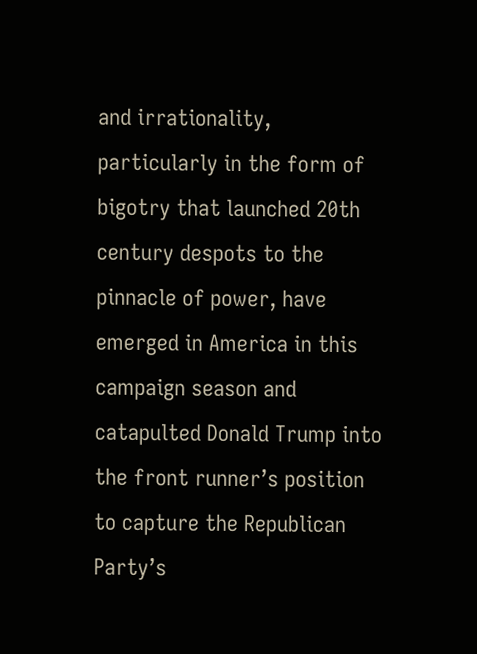and irrationality, particularly in the form of bigotry that launched 20th century despots to the pinnacle of power, have emerged in America in this campaign season and catapulted Donald Trump into the front runner’s position to capture the Republican Party’s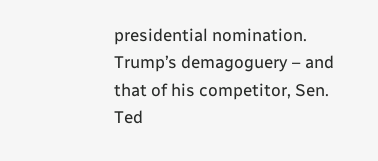presidential nomination. Trump’s demagoguery – and that of his competitor, Sen. Ted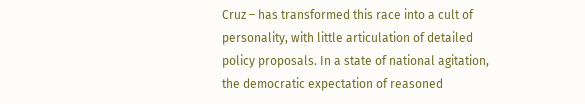Cruz – has transformed this race into a cult of personality, with little articulation of detailed policy proposals. In a state of national agitation, the democratic expectation of reasoned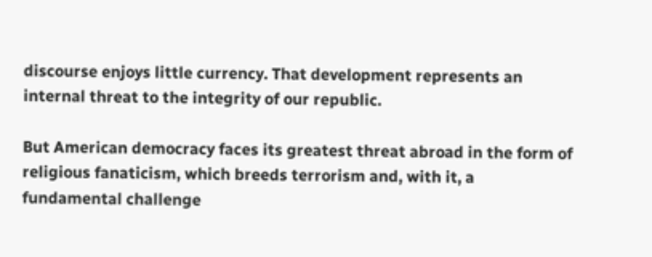discourse enjoys little currency. That development represents an internal threat to the integrity of our republic.

But American democracy faces its greatest threat abroad in the form of religious fanaticism, which breeds terrorism and, with it, a fundamental challenge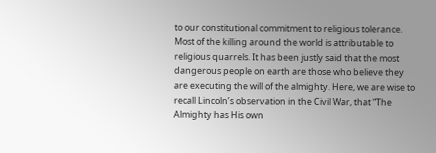to our constitutional commitment to religious tolerance. Most of the killing around the world is attributable to religious quarrels. It has been justly said that the most dangerous people on earth are those who believe they are executing the will of the almighty. Here, we are wise to recall Lincoln’s observation in the Civil War, that “The Almighty has His own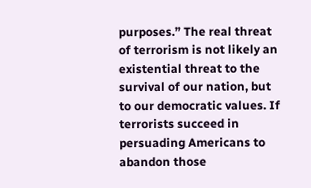purposes.” The real threat of terrorism is not likely an existential threat to the survival of our nation, but to our democratic values. If terrorists succeed in persuading Americans to abandon those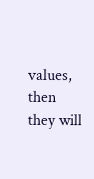values, then they will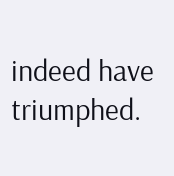indeed have triumphed.